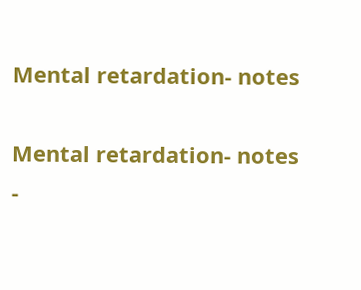Mental retardation- notes

Mental retardation- notes -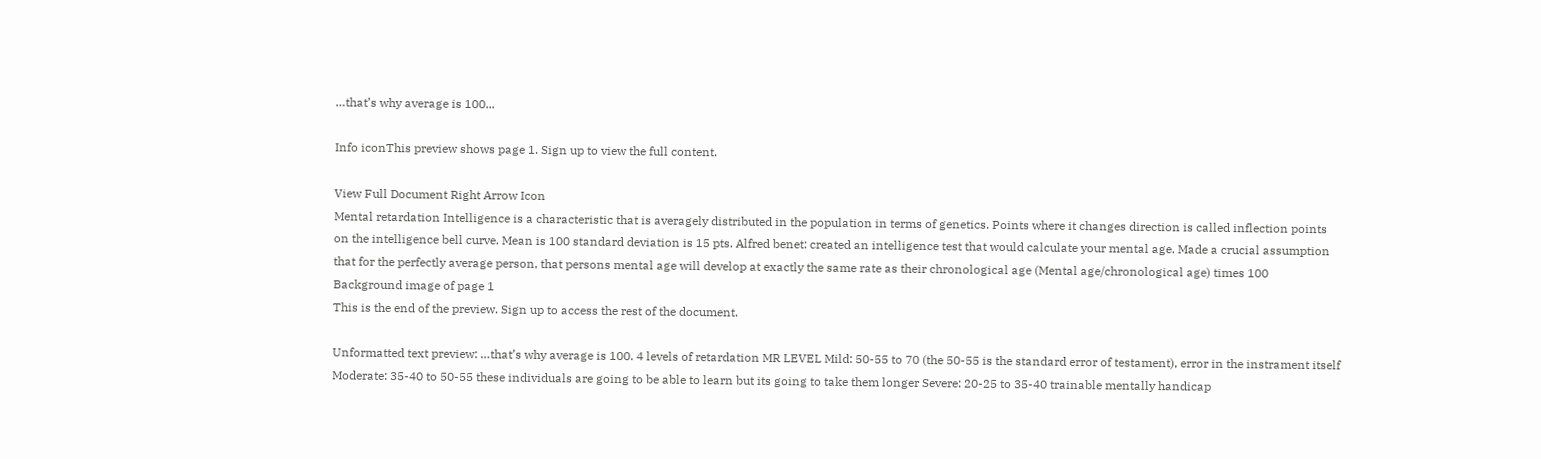…that’s why average is 100...

Info iconThis preview shows page 1. Sign up to view the full content.

View Full Document Right Arrow Icon
Mental retardation Intelligence is a characteristic that is averagely distributed in the population in terms of genetics. Points where it changes direction is called inflection points on the intelligence bell curve. Mean is 100 standard deviation is 15 pts. Alfred benet: created an intelligence test that would calculate your mental age. Made a crucial assumption that for the perfectly average person, that persons mental age will develop at exactly the same rate as their chronological age (Mental age/chronological age) times 100
Background image of page 1
This is the end of the preview. Sign up to access the rest of the document.

Unformatted text preview: …that’s why average is 100. 4 levels of retardation MR LEVEL Mild: 50-55 to 70 (the 50-55 is the standard error of testament), error in the instrament itself Moderate: 35-40 to 50-55 these individuals are going to be able to learn but its going to take them longer Severe: 20-25 to 35-40 trainable mentally handicap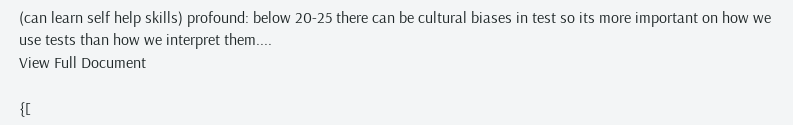(can learn self help skills) profound: below 20-25 there can be cultural biases in test so its more important on how we use tests than how we interpret them....
View Full Document

{[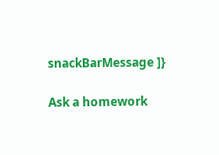snackBarMessage ]}

Ask a homework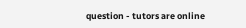question - tutors are online